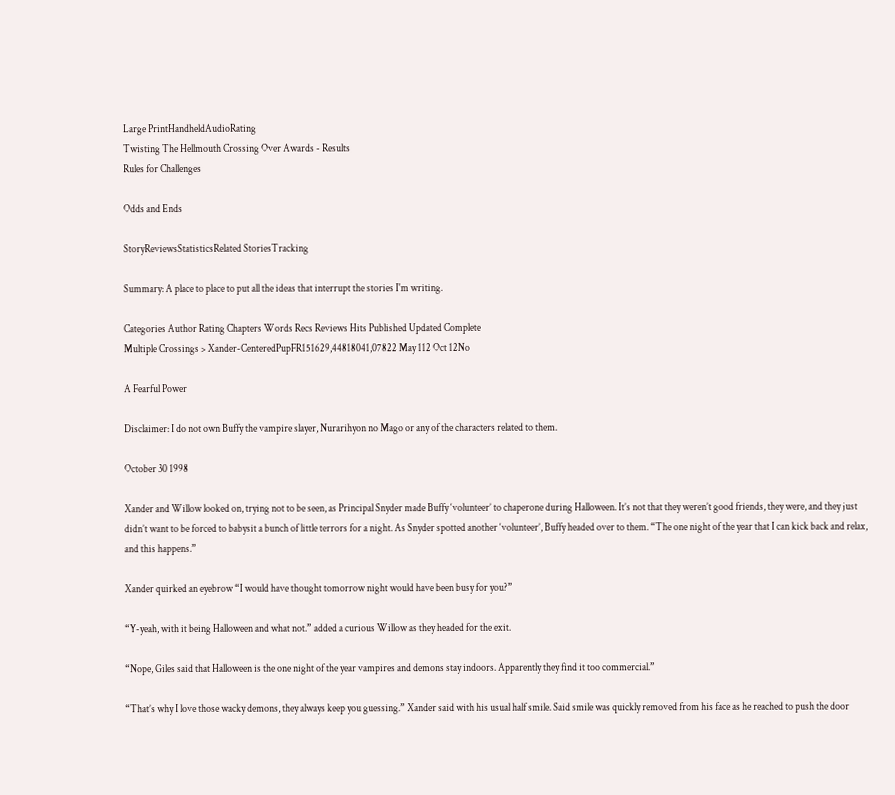Large PrintHandheldAudioRating
Twisting The Hellmouth Crossing Over Awards - Results
Rules for Challenges

Odds and Ends

StoryReviewsStatisticsRelated StoriesTracking

Summary: A place to place to put all the ideas that interrupt the stories I'm writing.

Categories Author Rating Chapters Words Recs Reviews Hits Published Updated Complete
Multiple Crossings > Xander-CenteredPupFR151629,44818041,07822 May 112 Oct 12No

A Fearful Power

Disclaimer: I do not own Buffy the vampire slayer, Nurarihyon no Mago or any of the characters related to them.

October 30 1998

Xander and Willow looked on, trying not to be seen, as Principal Snyder made Buffy ‘volunteer’ to chaperone during Halloween. It’s not that they weren’t good friends, they were, and they just didn’t want to be forced to babysit a bunch of little terrors for a night. As Snyder spotted another ‘volunteer’, Buffy headed over to them. “The one night of the year that I can kick back and relax, and this happens.”

Xander quirked an eyebrow “I would have thought tomorrow night would have been busy for you?”

“Y-yeah, with it being Halloween and what not.” added a curious Willow as they headed for the exit.

“Nope, Giles said that Halloween is the one night of the year vampires and demons stay indoors. Apparently they find it too commercial.”

“That’s why I love those wacky demons, they always keep you guessing.” Xander said with his usual half smile. Said smile was quickly removed from his face as he reached to push the door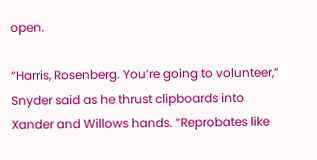open.

“Harris, Rosenberg. You’re going to volunteer,” Snyder said as he thrust clipboards into Xander and Willows hands. “Reprobates like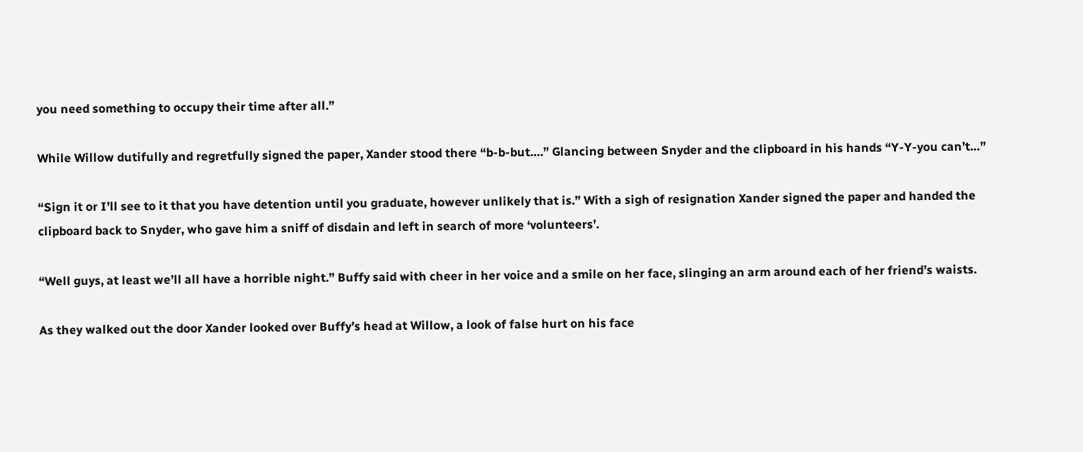you need something to occupy their time after all.”

While Willow dutifully and regretfully signed the paper, Xander stood there “b-b-but….” Glancing between Snyder and the clipboard in his hands “Y-Y-you can’t…”

“Sign it or I’ll see to it that you have detention until you graduate, however unlikely that is.” With a sigh of resignation Xander signed the paper and handed the clipboard back to Snyder, who gave him a sniff of disdain and left in search of more ‘volunteers’.

“Well guys, at least we’ll all have a horrible night.” Buffy said with cheer in her voice and a smile on her face, slinging an arm around each of her friend’s waists.

As they walked out the door Xander looked over Buffy’s head at Willow, a look of false hurt on his face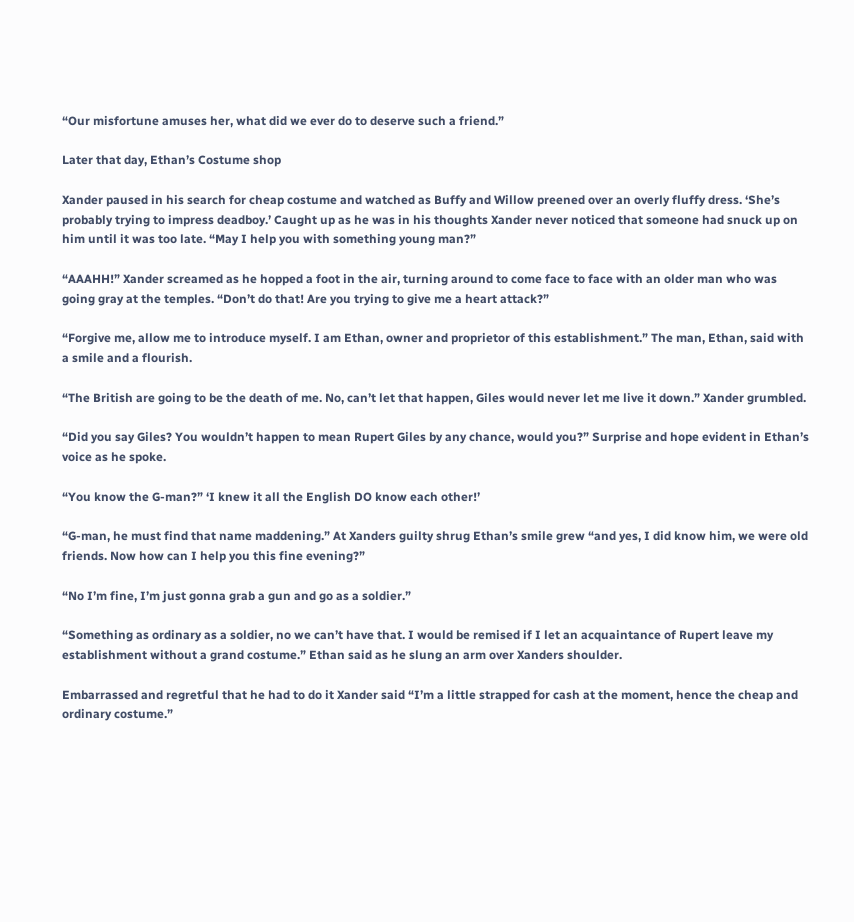“Our misfortune amuses her, what did we ever do to deserve such a friend.”

Later that day, Ethan’s Costume shop

Xander paused in his search for cheap costume and watched as Buffy and Willow preened over an overly fluffy dress. ‘She’s probably trying to impress deadboy.’ Caught up as he was in his thoughts Xander never noticed that someone had snuck up on him until it was too late. “May I help you with something young man?”

“AAAHH!” Xander screamed as he hopped a foot in the air, turning around to come face to face with an older man who was going gray at the temples. “Don’t do that! Are you trying to give me a heart attack?”

“Forgive me, allow me to introduce myself. I am Ethan, owner and proprietor of this establishment.” The man, Ethan, said with a smile and a flourish.

“The British are going to be the death of me. No, can’t let that happen, Giles would never let me live it down.” Xander grumbled.

“Did you say Giles? You wouldn’t happen to mean Rupert Giles by any chance, would you?” Surprise and hope evident in Ethan’s voice as he spoke.

“You know the G-man?” ‘I knew it all the English DO know each other!’

“G-man, he must find that name maddening.” At Xanders guilty shrug Ethan’s smile grew “and yes, I did know him, we were old friends. Now how can I help you this fine evening?”

“No I’m fine, I’m just gonna grab a gun and go as a soldier.”

“Something as ordinary as a soldier, no we can’t have that. I would be remised if I let an acquaintance of Rupert leave my establishment without a grand costume.” Ethan said as he slung an arm over Xanders shoulder.

Embarrassed and regretful that he had to do it Xander said “I’m a little strapped for cash at the moment, hence the cheap and ordinary costume.”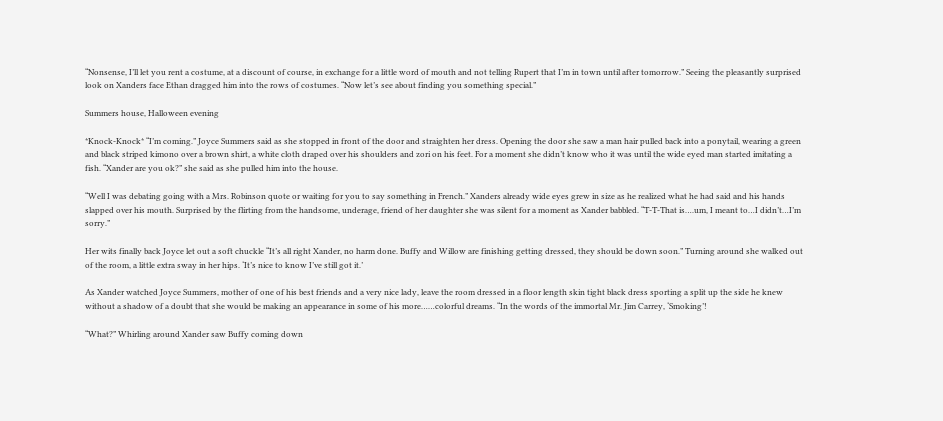“Nonsense, I’ll let you rent a costume, at a discount of course, in exchange for a little word of mouth and not telling Rupert that I’m in town until after tomorrow.” Seeing the pleasantly surprised look on Xanders face Ethan dragged him into the rows of costumes. “Now let’s see about finding you something special.”

Summers house, Halloween evening

*Knock-Knock* “I’m coming.” Joyce Summers said as she stopped in front of the door and straighten her dress. Opening the door she saw a man hair pulled back into a ponytail, wearing a green and black striped kimono over a brown shirt, a white cloth draped over his shoulders and zori on his feet. For a moment she didn’t know who it was until the wide eyed man started imitating a fish. “Xander are you ok?” she said as she pulled him into the house.

“Well I was debating going with a Mrs. Robinson quote or waiting for you to say something in French.” Xanders already wide eyes grew in size as he realized what he had said and his hands slapped over his mouth. Surprised by the flirting from the handsome, underage, friend of her daughter she was silent for a moment as Xander babbled. “T-T-That is….um, I meant to…I didn’t…I’m sorry.”

Her wits finally back Joyce let out a soft chuckle “It’s all right Xander, no harm done. Buffy and Willow are finishing getting dressed, they should be down soon.” Turning around she walked out of the room, a little extra sway in her hips. ‘It’s nice to know I’ve still got it.’

As Xander watched Joyce Summers, mother of one of his best friends and a very nice lady, leave the room dressed in a floor length skin tight black dress sporting a split up the side he knew without a shadow of a doubt that she would be making an appearance in some of his more……colorful dreams. “In the words of the immortal Mr. Jim Carrey, ‘Smoking’!

“What?” Whirling around Xander saw Buffy coming down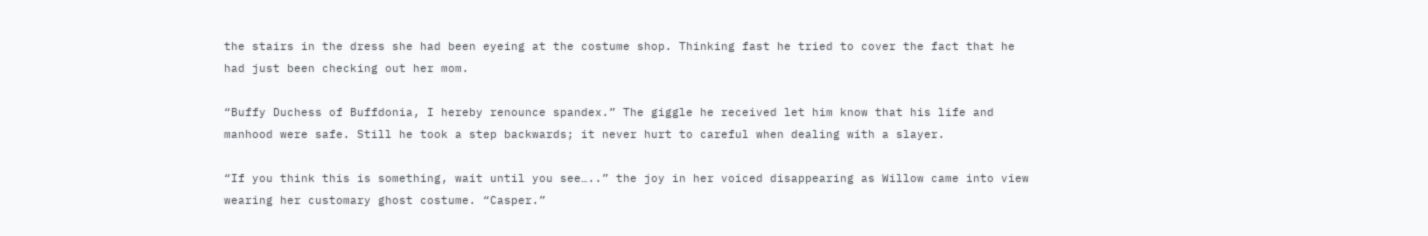the stairs in the dress she had been eyeing at the costume shop. Thinking fast he tried to cover the fact that he had just been checking out her mom.

“Buffy Duchess of Buffdonia, I hereby renounce spandex.” The giggle he received let him know that his life and manhood were safe. Still he took a step backwards; it never hurt to careful when dealing with a slayer.

“If you think this is something, wait until you see…..” the joy in her voiced disappearing as Willow came into view wearing her customary ghost costume. “Casper.”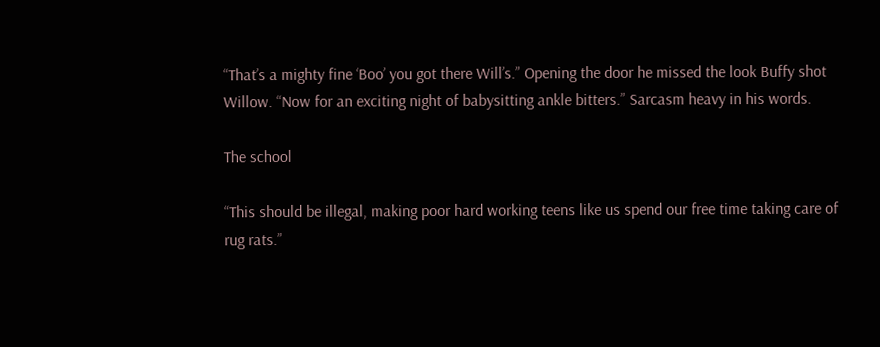“That’s a mighty fine ‘Boo’ you got there Will’s.” Opening the door he missed the look Buffy shot Willow. “Now for an exciting night of babysitting ankle bitters.” Sarcasm heavy in his words.

The school

“This should be illegal, making poor hard working teens like us spend our free time taking care of rug rats.”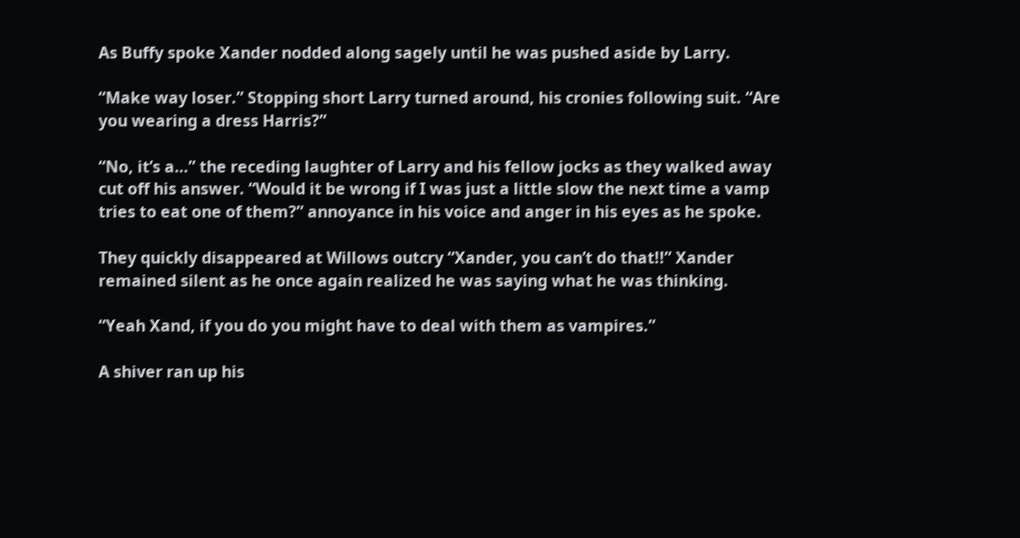As Buffy spoke Xander nodded along sagely until he was pushed aside by Larry.

“Make way loser.” Stopping short Larry turned around, his cronies following suit. “Are you wearing a dress Harris?”

“No, it’s a…” the receding laughter of Larry and his fellow jocks as they walked away cut off his answer. “Would it be wrong if I was just a little slow the next time a vamp tries to eat one of them?” annoyance in his voice and anger in his eyes as he spoke.

They quickly disappeared at Willows outcry “Xander, you can’t do that!!” Xander remained silent as he once again realized he was saying what he was thinking.

“Yeah Xand, if you do you might have to deal with them as vampires.”

A shiver ran up his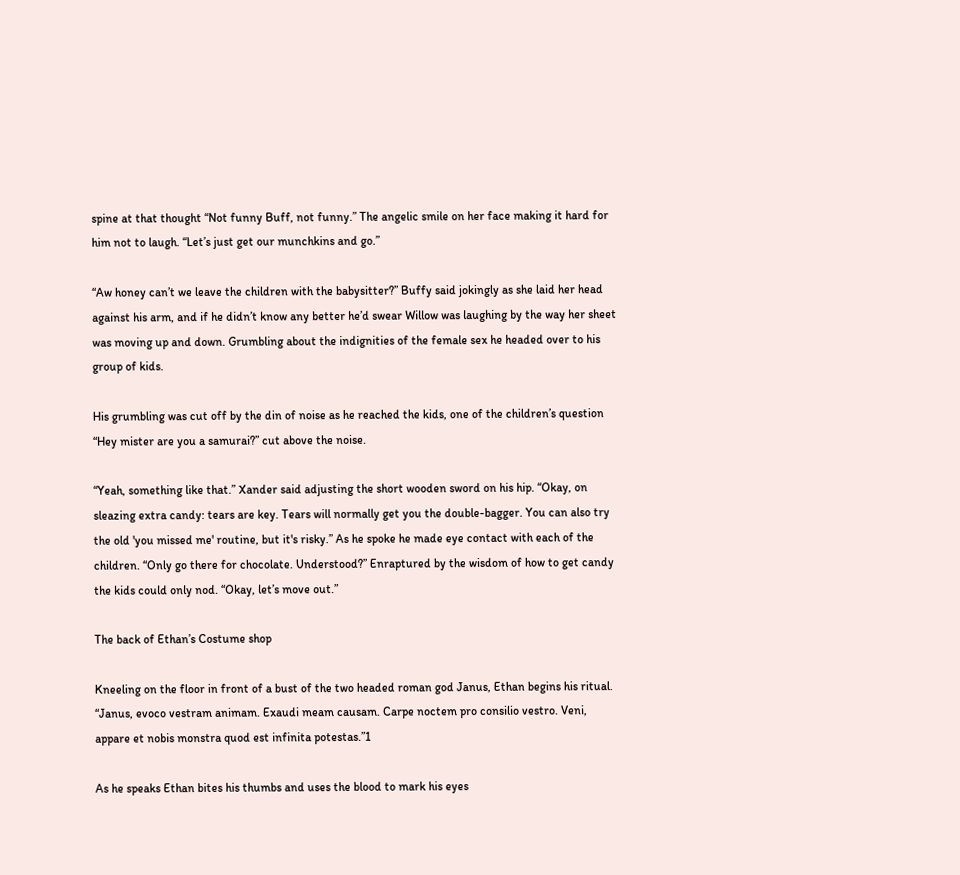spine at that thought “Not funny Buff, not funny.” The angelic smile on her face making it hard for him not to laugh. “Let’s just get our munchkins and go.”

“Aw honey can’t we leave the children with the babysitter?” Buffy said jokingly as she laid her head against his arm, and if he didn’t know any better he’d swear Willow was laughing by the way her sheet was moving up and down. Grumbling about the indignities of the female sex he headed over to his group of kids.

His grumbling was cut off by the din of noise as he reached the kids, one of the children’s question “Hey mister are you a samurai?” cut above the noise.

“Yeah, something like that.” Xander said adjusting the short wooden sword on his hip. “Okay, on sleazing extra candy: tears are key. Tears will normally get you the double-bagger. You can also try the old 'you missed me' routine, but it's risky.” As he spoke he made eye contact with each of the children. “Only go there for chocolate. Understood?” Enraptured by the wisdom of how to get candy the kids could only nod. “Okay, let’s move out.”

The back of Ethan’s Costume shop

Kneeling on the floor in front of a bust of the two headed roman god Janus, Ethan begins his ritual. “Janus, evoco vestram animam. Exaudi meam causam. Carpe noctem pro consilio vestro. Veni, appare et nobis monstra quod est infinita potestas.”1

As he speaks Ethan bites his thumbs and uses the blood to mark his eyes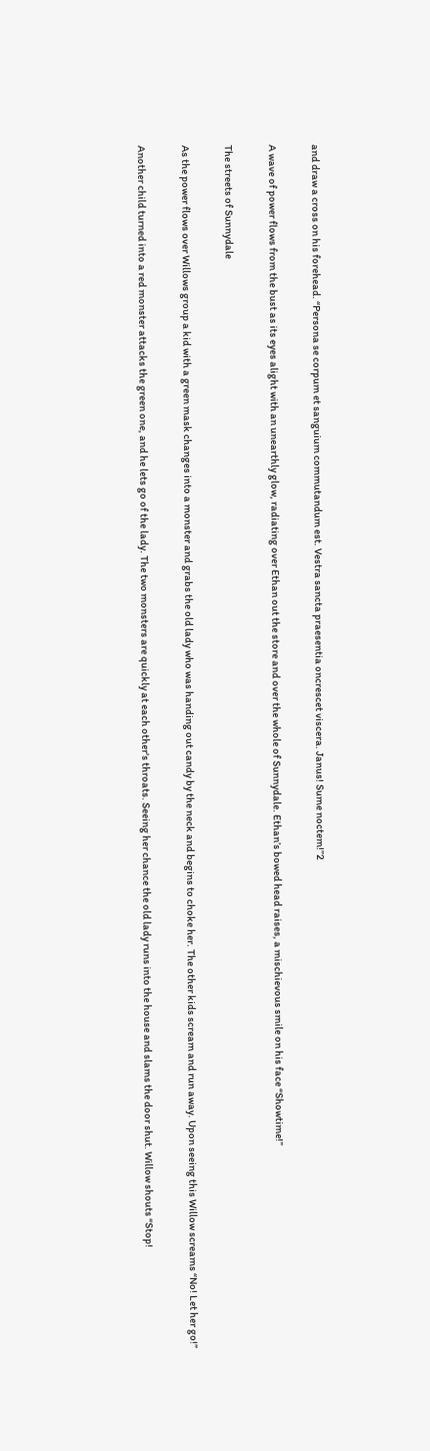and draw a cross on his forehead. “Persona se corpum et sanguium commutandum est. Vestra sancta praesentia oncrescet viscera. Janus! Sume noctem!”2

A wave of power flows from the bust as its eyes alight with an unearthly glow, radiating over Ethan out the store and over the whole of Sunnydale. Ethan’s bowed head raises, a mischievous smile on his face “Showtime!”

The streets of Sunnydale

As the power flows over Willows group a kid with a green mask changes into a monster and grabs the old lady who was handing out candy by the neck and begins to choke her. The other kids scream and run away. Upon seeing this Willow screams “No! Let her go!”

Another child turned into a red monster attacks the green one, and he lets go of the lady. The two monsters are quickly at each other's throats. Seeing her chance the old lady runs into the house and slams the door shut. Willow shouts “Stop!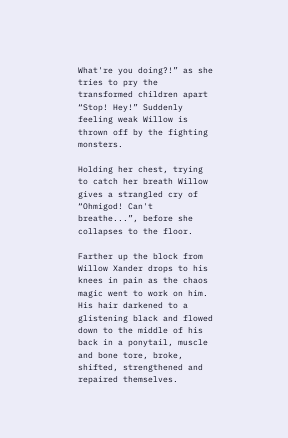What're you doing?!” as she tries to pry the transformed children apart “Stop! Hey!” Suddenly feeling weak Willow is thrown off by the fighting monsters.

Holding her chest, trying to catch her breath Willow gives a strangled cry of “Ohmigod! Can't breathe...”, before she collapses to the floor.

Farther up the block from Willow Xander drops to his knees in pain as the chaos magic went to work on him. His hair darkened to a glistening black and flowed down to the middle of his back in a ponytail, muscle and bone tore, broke, shifted, strengthened and repaired themselves.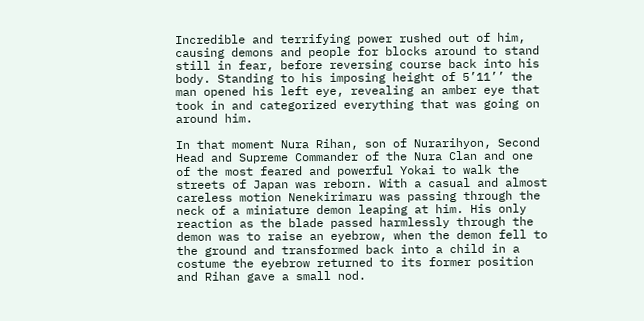Incredible and terrifying power rushed out of him, causing demons and people for blocks around to stand still in fear, before reversing course back into his body. Standing to his imposing height of 5’11’’ the man opened his left eye, revealing an amber eye that took in and categorized everything that was going on around him.

In that moment Nura Rihan, son of Nurarihyon, Second Head and Supreme Commander of the Nura Clan and one of the most feared and powerful Yokai to walk the streets of Japan was reborn. With a casual and almost careless motion Nenekirimaru was passing through the neck of a miniature demon leaping at him. His only reaction as the blade passed harmlessly through the demon was to raise an eyebrow, when the demon fell to the ground and transformed back into a child in a costume the eyebrow returned to its former position and Rihan gave a small nod.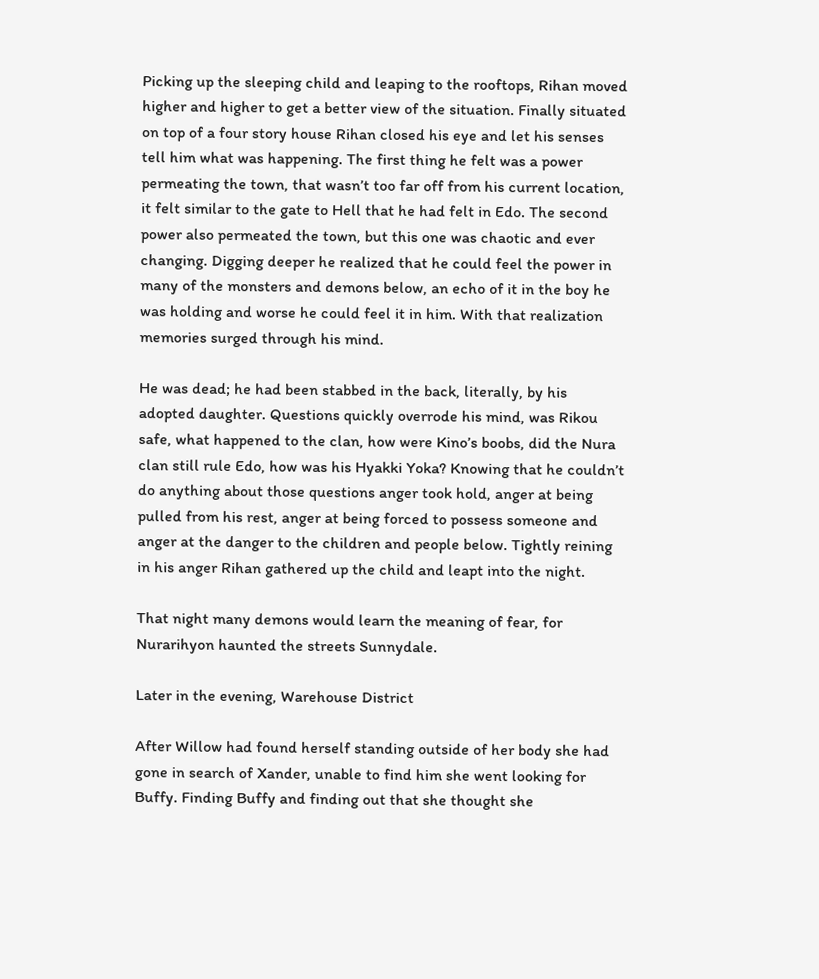Picking up the sleeping child and leaping to the rooftops, Rihan moved higher and higher to get a better view of the situation. Finally situated on top of a four story house Rihan closed his eye and let his senses tell him what was happening. The first thing he felt was a power permeating the town, that wasn’t too far off from his current location, it felt similar to the gate to Hell that he had felt in Edo. The second power also permeated the town, but this one was chaotic and ever changing. Digging deeper he realized that he could feel the power in many of the monsters and demons below, an echo of it in the boy he was holding and worse he could feel it in him. With that realization memories surged through his mind.

He was dead; he had been stabbed in the back, literally, by his adopted daughter. Questions quickly overrode his mind, was Rikou safe, what happened to the clan, how were Kino’s boobs, did the Nura clan still rule Edo, how was his Hyakki Yoka? Knowing that he couldn’t do anything about those questions anger took hold, anger at being pulled from his rest, anger at being forced to possess someone and anger at the danger to the children and people below. Tightly reining in his anger Rihan gathered up the child and leapt into the night.

That night many demons would learn the meaning of fear, for Nurarihyon haunted the streets Sunnydale.

Later in the evening, Warehouse District

After Willow had found herself standing outside of her body she had gone in search of Xander, unable to find him she went looking for Buffy. Finding Buffy and finding out that she thought she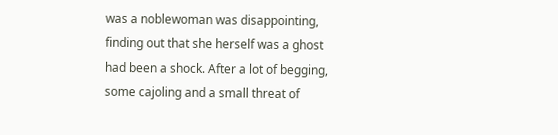was a noblewoman was disappointing, finding out that she herself was a ghost had been a shock. After a lot of begging, some cajoling and a small threat of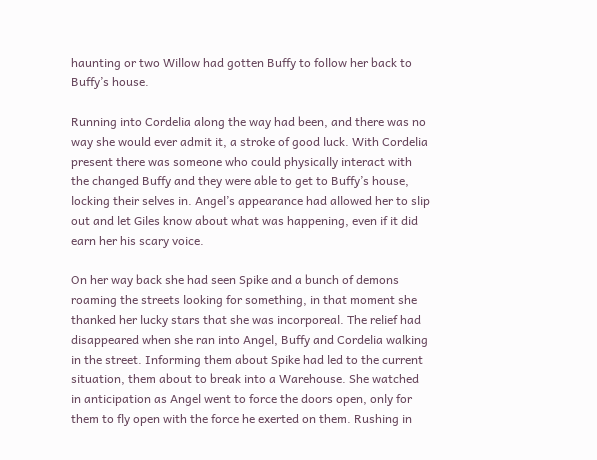haunting or two Willow had gotten Buffy to follow her back to Buffy’s house.

Running into Cordelia along the way had been, and there was no way she would ever admit it, a stroke of good luck. With Cordelia present there was someone who could physically interact with the changed Buffy and they were able to get to Buffy’s house, locking their selves in. Angel’s appearance had allowed her to slip out and let Giles know about what was happening, even if it did earn her his scary voice.

On her way back she had seen Spike and a bunch of demons roaming the streets looking for something, in that moment she thanked her lucky stars that she was incorporeal. The relief had disappeared when she ran into Angel, Buffy and Cordelia walking in the street. Informing them about Spike had led to the current situation, them about to break into a Warehouse. She watched in anticipation as Angel went to force the doors open, only for them to fly open with the force he exerted on them. Rushing in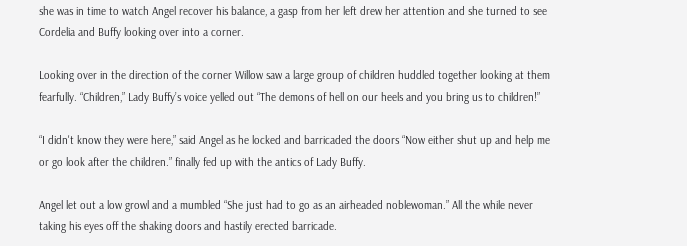she was in time to watch Angel recover his balance, a gasp from her left drew her attention and she turned to see Cordelia and Buffy looking over into a corner.

Looking over in the direction of the corner Willow saw a large group of children huddled together looking at them fearfully. “Children,” Lady Buffy’s voice yelled out “The demons of hell on our heels and you bring us to children!”

“I didn't know they were here,” said Angel as he locked and barricaded the doors “Now either shut up and help me or go look after the children.” finally fed up with the antics of Lady Buffy.

Angel let out a low growl and a mumbled “She just had to go as an airheaded noblewoman.” All the while never taking his eyes off the shaking doors and hastily erected barricade.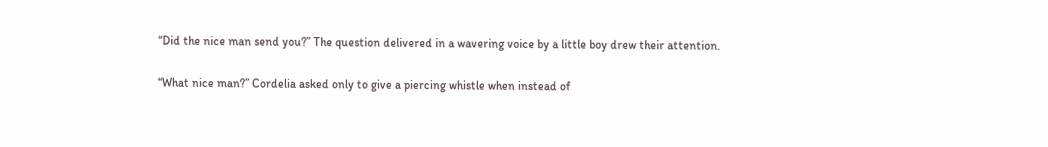“Did the nice man send you?” The question delivered in a wavering voice by a little boy drew their attention.

“What nice man?” Cordelia asked only to give a piercing whistle when instead of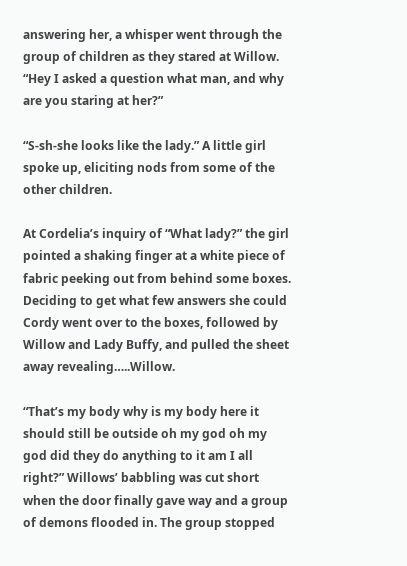answering her, a whisper went through the group of children as they stared at Willow. “Hey I asked a question what man, and why are you staring at her?”

“S-sh-she looks like the lady.” A little girl spoke up, eliciting nods from some of the other children.

At Cordelia’s inquiry of “What lady?” the girl pointed a shaking finger at a white piece of fabric peeking out from behind some boxes. Deciding to get what few answers she could Cordy went over to the boxes, followed by Willow and Lady Buffy, and pulled the sheet away revealing…..Willow.

“That’s my body why is my body here it should still be outside oh my god oh my god did they do anything to it am I all right?” Willows’ babbling was cut short when the door finally gave way and a group of demons flooded in. The group stopped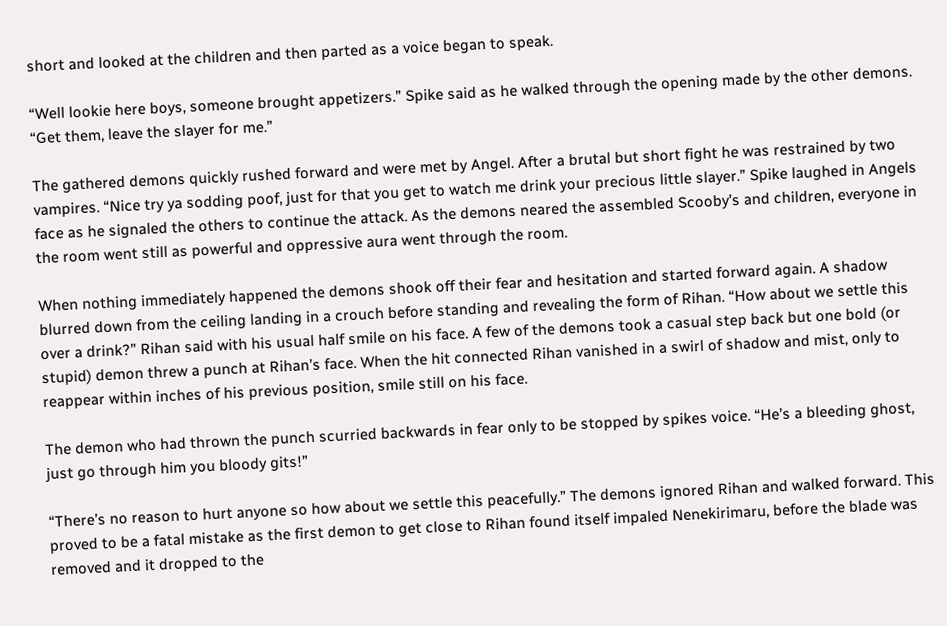short and looked at the children and then parted as a voice began to speak.

“Well lookie here boys, someone brought appetizers.” Spike said as he walked through the opening made by the other demons. “Get them, leave the slayer for me.”

The gathered demons quickly rushed forward and were met by Angel. After a brutal but short fight he was restrained by two vampires. “Nice try ya sodding poof, just for that you get to watch me drink your precious little slayer.” Spike laughed in Angels face as he signaled the others to continue the attack. As the demons neared the assembled Scooby’s and children, everyone in the room went still as powerful and oppressive aura went through the room.

When nothing immediately happened the demons shook off their fear and hesitation and started forward again. A shadow blurred down from the ceiling landing in a crouch before standing and revealing the form of Rihan. “How about we settle this over a drink?” Rihan said with his usual half smile on his face. A few of the demons took a casual step back but one bold (or stupid) demon threw a punch at Rihan’s face. When the hit connected Rihan vanished in a swirl of shadow and mist, only to reappear within inches of his previous position, smile still on his face.

The demon who had thrown the punch scurried backwards in fear only to be stopped by spikes voice. “He’s a bleeding ghost, just go through him you bloody gits!”

“There’s no reason to hurt anyone so how about we settle this peacefully.” The demons ignored Rihan and walked forward. This proved to be a fatal mistake as the first demon to get close to Rihan found itself impaled Nenekirimaru, before the blade was removed and it dropped to the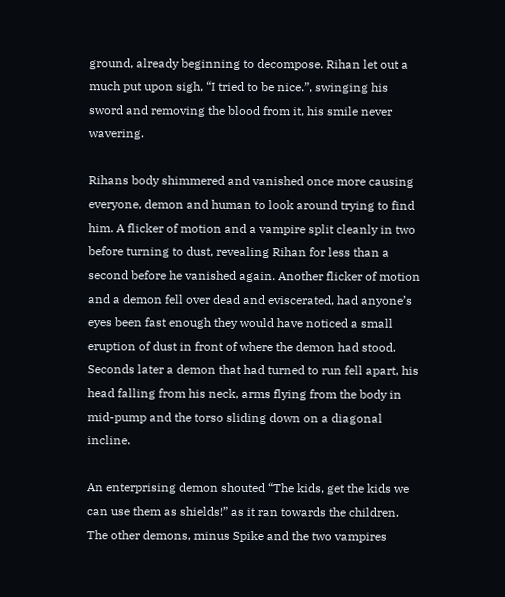ground, already beginning to decompose. Rihan let out a much put upon sigh, “I tried to be nice.”, swinging his sword and removing the blood from it, his smile never wavering.

Rihans body shimmered and vanished once more causing everyone, demon and human to look around trying to find him. A flicker of motion and a vampire split cleanly in two before turning to dust, revealing Rihan for less than a second before he vanished again. Another flicker of motion and a demon fell over dead and eviscerated, had anyone’s eyes been fast enough they would have noticed a small eruption of dust in front of where the demon had stood. Seconds later a demon that had turned to run fell apart, his head falling from his neck, arms flying from the body in mid-pump and the torso sliding down on a diagonal incline.

An enterprising demon shouted “The kids, get the kids we can use them as shields!” as it ran towards the children. The other demons, minus Spike and the two vampires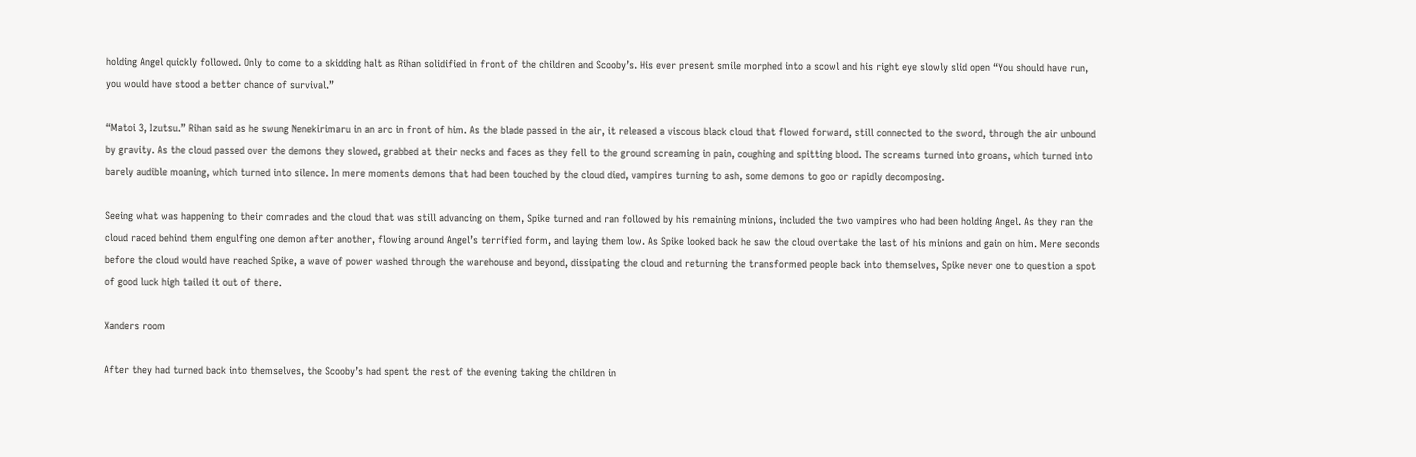holding Angel quickly followed. Only to come to a skidding halt as Rihan solidified in front of the children and Scooby’s. His ever present smile morphed into a scowl and his right eye slowly slid open “You should have run, you would have stood a better chance of survival.”

“Matoi 3, Izutsu.” Rihan said as he swung Nenekirimaru in an arc in front of him. As the blade passed in the air, it released a viscous black cloud that flowed forward, still connected to the sword, through the air unbound by gravity. As the cloud passed over the demons they slowed, grabbed at their necks and faces as they fell to the ground screaming in pain, coughing and spitting blood. The screams turned into groans, which turned into barely audible moaning, which turned into silence. In mere moments demons that had been touched by the cloud died, vampires turning to ash, some demons to goo or rapidly decomposing.

Seeing what was happening to their comrades and the cloud that was still advancing on them, Spike turned and ran followed by his remaining minions, included the two vampires who had been holding Angel. As they ran the cloud raced behind them engulfing one demon after another, flowing around Angel’s terrified form, and laying them low. As Spike looked back he saw the cloud overtake the last of his minions and gain on him. Mere seconds before the cloud would have reached Spike, a wave of power washed through the warehouse and beyond, dissipating the cloud and returning the transformed people back into themselves, Spike never one to question a spot of good luck high tailed it out of there.

Xanders room

After they had turned back into themselves, the Scooby’s had spent the rest of the evening taking the children in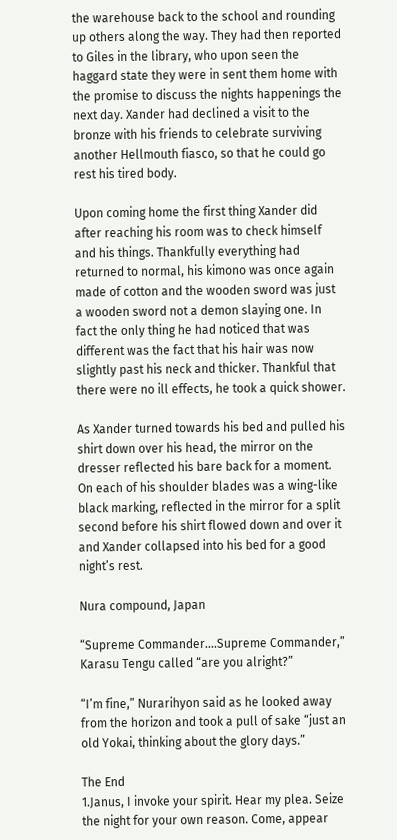the warehouse back to the school and rounding up others along the way. They had then reported to Giles in the library, who upon seen the haggard state they were in sent them home with the promise to discuss the nights happenings the next day. Xander had declined a visit to the bronze with his friends to celebrate surviving another Hellmouth fiasco, so that he could go rest his tired body.

Upon coming home the first thing Xander did after reaching his room was to check himself and his things. Thankfully everything had returned to normal, his kimono was once again made of cotton and the wooden sword was just a wooden sword not a demon slaying one. In fact the only thing he had noticed that was different was the fact that his hair was now slightly past his neck and thicker. Thankful that there were no ill effects, he took a quick shower.

As Xander turned towards his bed and pulled his shirt down over his head, the mirror on the dresser reflected his bare back for a moment. On each of his shoulder blades was a wing-like black marking, reflected in the mirror for a split second before his shirt flowed down and over it and Xander collapsed into his bed for a good night’s rest.

Nura compound, Japan

“Supreme Commander….Supreme Commander,” Karasu Tengu called “are you alright?”

“I’m fine,” Nurarihyon said as he looked away from the horizon and took a pull of sake “just an old Yokai, thinking about the glory days.”

The End
1.Janus, I invoke your spirit. Hear my plea. Seize the night for your own reason. Come, appear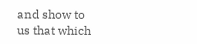and show to us that which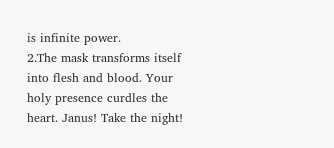is infinite power.
2.The mask transforms itself into flesh and blood. Your holy presence curdles the heart. Janus! Take the night!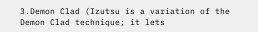3.Demon Clad (Izutsu is a variation of the Demon Clad technique; it lets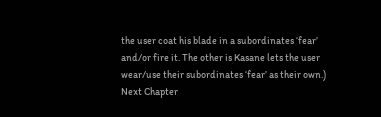the user coat his blade in a subordinates ‘fear’ and/or fire it. The other is Kasane lets the user wear/use their subordinates ‘fear’ as their own.)
Next Chapter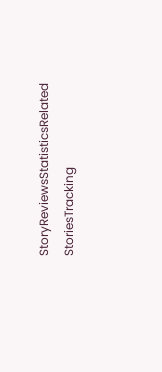StoryReviewsStatisticsRelated StoriesTracking